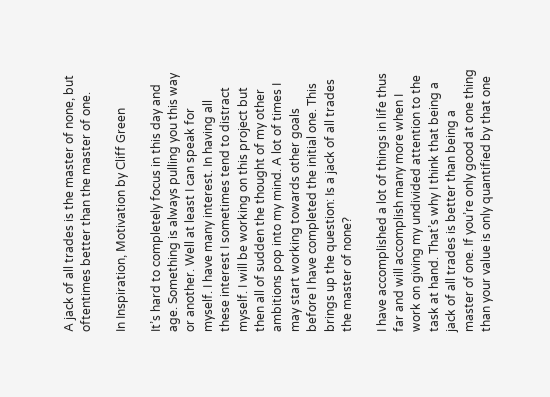A jack of all trades is the master of none, but oftentimes better than the master of one.

In Inspiration, Motivation by Cliff Green

It’s hard to completely focus in this day and age. Something is always pulling you this way or another. Well at least I can speak for myself. I have many interest. In having all these interest I sometimes tend to distract myself. I will be working on this project but then all of sudden the thought of my other ambitions pop into my mind. A lot of times I may start working towards other goals before I have completed the initial one. This brings up the question: Is a jack of all trades the master of none?

I have accomplished a lot of things in life thus far and will accomplish many more when I work on giving my undivided attention to the task at hand. That’s why I think that being a jack of all trades is better than being a master of one. If you’re only good at one thing than your value is only quantified by that one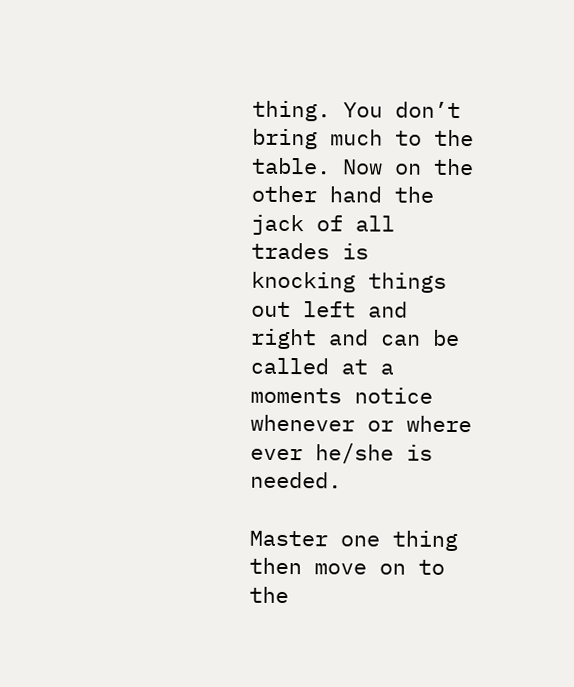thing. You don’t bring much to the table. Now on the other hand the jack of all trades is knocking things out left and right and can be called at a moments notice whenever or where ever he/she is needed.

Master one thing then move on to the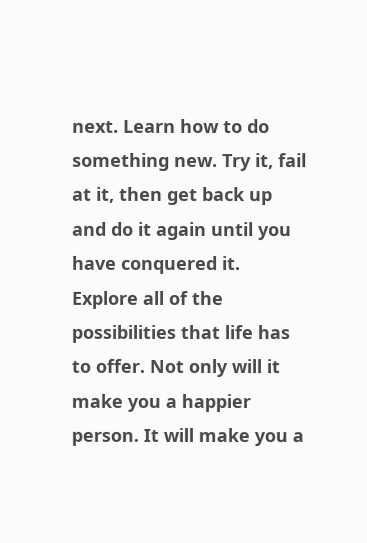next. Learn how to do something new. Try it, fail at it, then get back up and do it again until you have conquered it. Explore all of the possibilities that life has to offer. Not only will it make you a happier person. It will make you a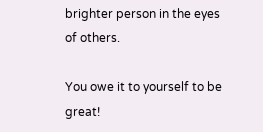brighter person in the eyes of others.

You owe it to yourself to be great!